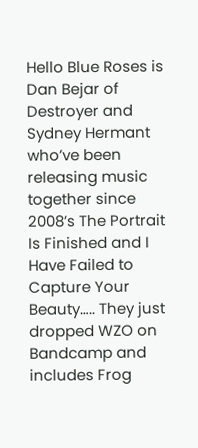Hello Blue Roses is Dan Bejar of Destroyer and Sydney Hermant who’ve been releasing music together since 2008’s The Portrait Is Finished and I Have Failed to Capture Your Beauty….. They just dropped WZO on Bandcamp and includes Frog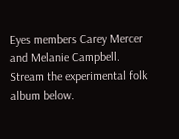Eyes members Carey Mercer and Melanie Campbell. Stream the experimental folk album below.